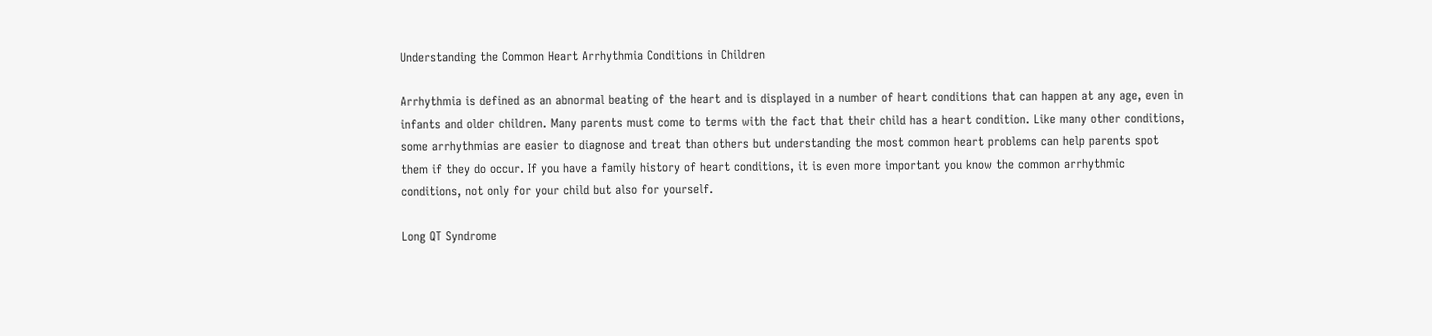Understanding the Common Heart Arrhythmia Conditions in Children

Arrhythmia is defined as an abnormal beating of the heart and is displayed in a number of heart conditions that can happen at any age, even in infants and older children. Many parents must come to terms with the fact that their child has a heart condition. Like many other conditions, some arrhythmias are easier to diagnose and treat than others but understanding the most common heart problems can help parents spot them if they do occur. If you have a family history of heart conditions, it is even more important you know the common arrhythmic conditions, not only for your child but also for yourself.

Long QT Syndrome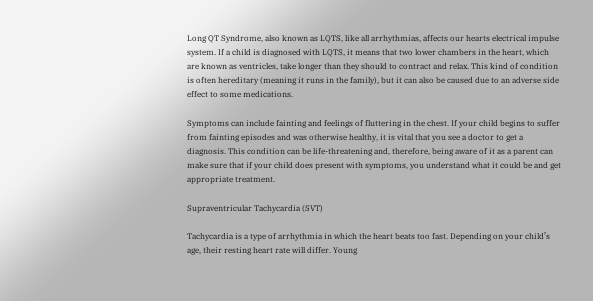Long QT Syndrome, also known as LQTS, like all arrhythmias, affects our hearts electrical impulse system. If a child is diagnosed with LQTS, it means that two lower chambers in the heart, which are known as ventricles, take longer than they should to contract and relax. This kind of condition is often hereditary (meaning it runs in the family), but it can also be caused due to an adverse side effect to some medications.

Symptoms can include fainting and feelings of fluttering in the chest. If your child begins to suffer from fainting episodes and was otherwise healthy, it is vital that you see a doctor to get a diagnosis. This condition can be life-threatening and, therefore, being aware of it as a parent can make sure that if your child does present with symptoms, you understand what it could be and get appropriate treatment.

Supraventricular Tachycardia (SVT)

Tachycardia is a type of arrhythmia in which the heart beats too fast. Depending on your child’s age, their resting heart rate will differ. Young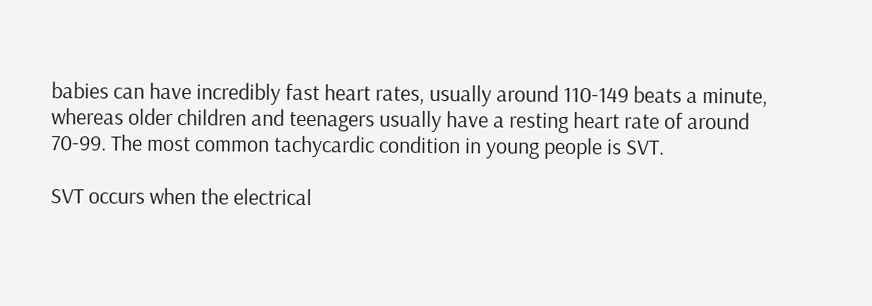babies can have incredibly fast heart rates, usually around 110-149 beats a minute, whereas older children and teenagers usually have a resting heart rate of around 70-99. The most common tachycardic condition in young people is SVT.

SVT occurs when the electrical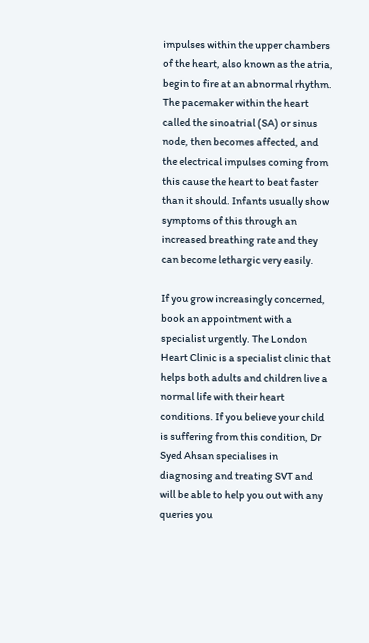impulses within the upper chambers of the heart, also known as the atria, begin to fire at an abnormal rhythm. The pacemaker within the heart called the sinoatrial (SA) or sinus node, then becomes affected, and the electrical impulses coming from this cause the heart to beat faster than it should. Infants usually show symptoms of this through an increased breathing rate and they can become lethargic very easily.

If you grow increasingly concerned, book an appointment with a specialist urgently. The London Heart Clinic is a specialist clinic that helps both adults and children live a normal life with their heart conditions. If you believe your child is suffering from this condition, Dr Syed Ahsan specialises in diagnosing and treating SVT and will be able to help you out with any queries you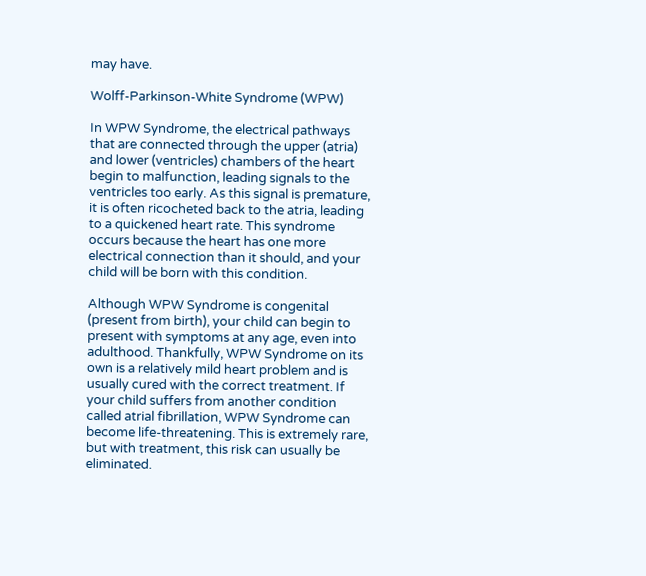may have.

Wolff-Parkinson-White Syndrome (WPW)

In WPW Syndrome, the electrical pathways that are connected through the upper (atria) and lower (ventricles) chambers of the heart begin to malfunction, leading signals to the ventricles too early. As this signal is premature, it is often ricocheted back to the atria, leading to a quickened heart rate. This syndrome occurs because the heart has one more electrical connection than it should, and your child will be born with this condition.

Although WPW Syndrome is congenital (present from birth), your child can begin to present with symptoms at any age, even into adulthood. Thankfully, WPW Syndrome on its own is a relatively mild heart problem and is usually cured with the correct treatment. If your child suffers from another condition called atrial fibrillation, WPW Syndrome can become life-threatening. This is extremely rare, but with treatment, this risk can usually be eliminated.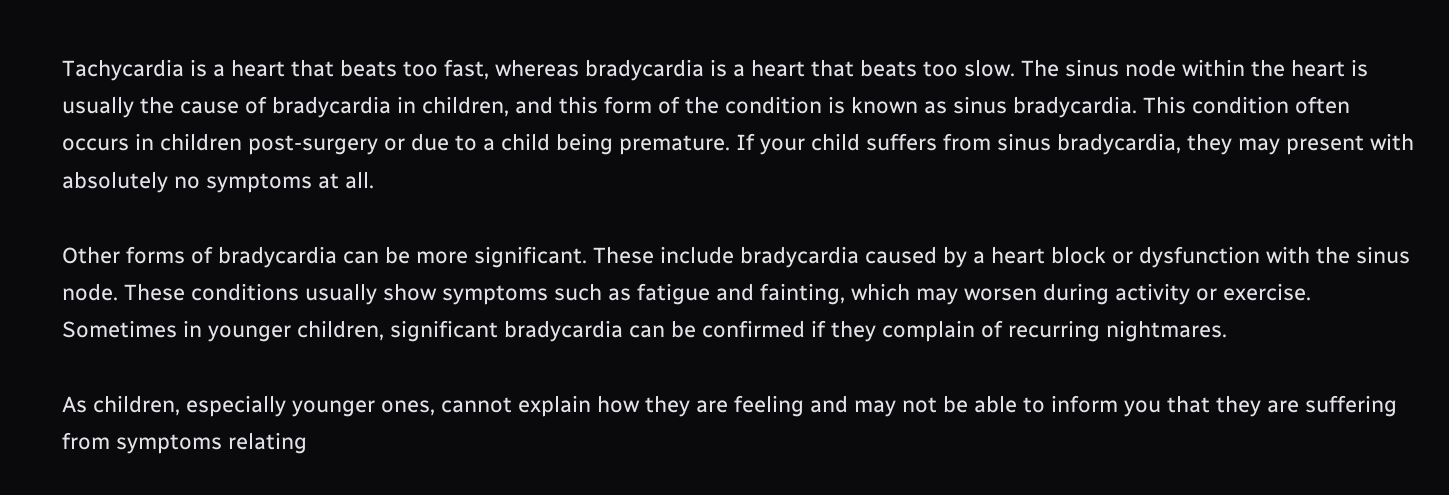Tachycardia is a heart that beats too fast, whereas bradycardia is a heart that beats too slow. The sinus node within the heart is usually the cause of bradycardia in children, and this form of the condition is known as sinus bradycardia. This condition often occurs in children post-surgery or due to a child being premature. If your child suffers from sinus bradycardia, they may present with absolutely no symptoms at all.

Other forms of bradycardia can be more significant. These include bradycardia caused by a heart block or dysfunction with the sinus node. These conditions usually show symptoms such as fatigue and fainting, which may worsen during activity or exercise. Sometimes in younger children, significant bradycardia can be confirmed if they complain of recurring nightmares.

As children, especially younger ones, cannot explain how they are feeling and may not be able to inform you that they are suffering from symptoms relating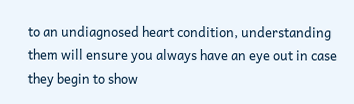to an undiagnosed heart condition, understanding them will ensure you always have an eye out in case they begin to show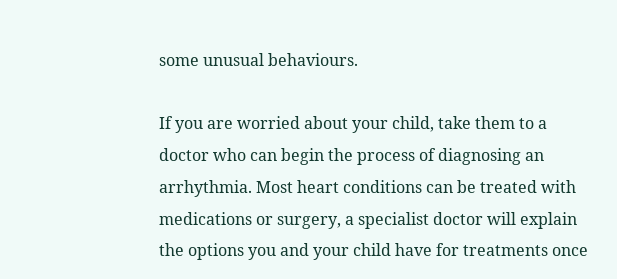some unusual behaviours.

If you are worried about your child, take them to a doctor who can begin the process of diagnosing an arrhythmia. Most heart conditions can be treated with medications or surgery, a specialist doctor will explain the options you and your child have for treatments once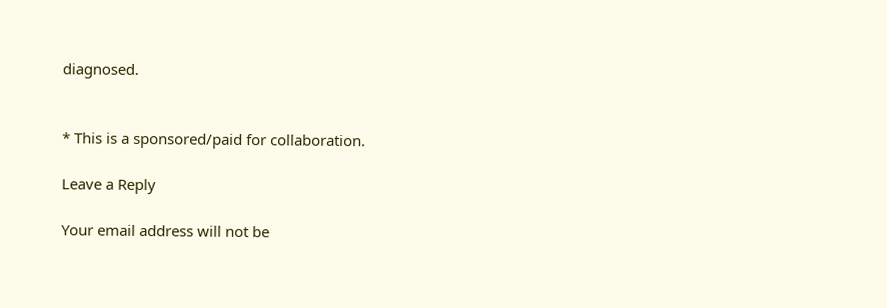diagnosed.


* This is a sponsored/paid for collaboration.

Leave a Reply

Your email address will not be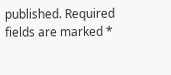published. Required fields are marked *